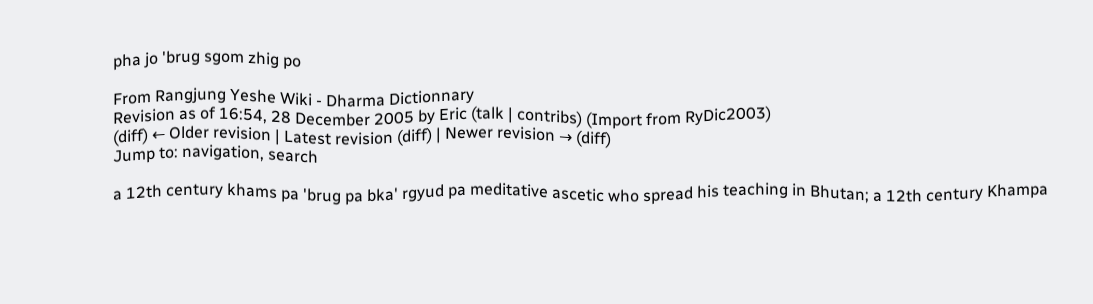pha jo 'brug sgom zhig po

From Rangjung Yeshe Wiki - Dharma Dictionnary
Revision as of 16:54, 28 December 2005 by Eric (talk | contribs) (Import from RyDic2003)
(diff) ← Older revision | Latest revision (diff) | Newer revision → (diff)
Jump to: navigation, search

a 12th century khams pa 'brug pa bka' rgyud pa meditative ascetic who spread his teaching in Bhutan; a 12th century Khampa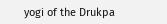yogi of the Drukpa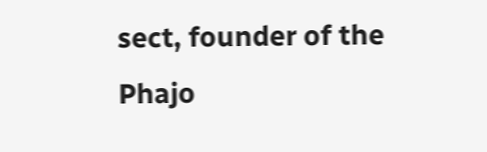sect, founder of the Phajo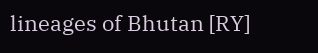lineages of Bhutan [RY]